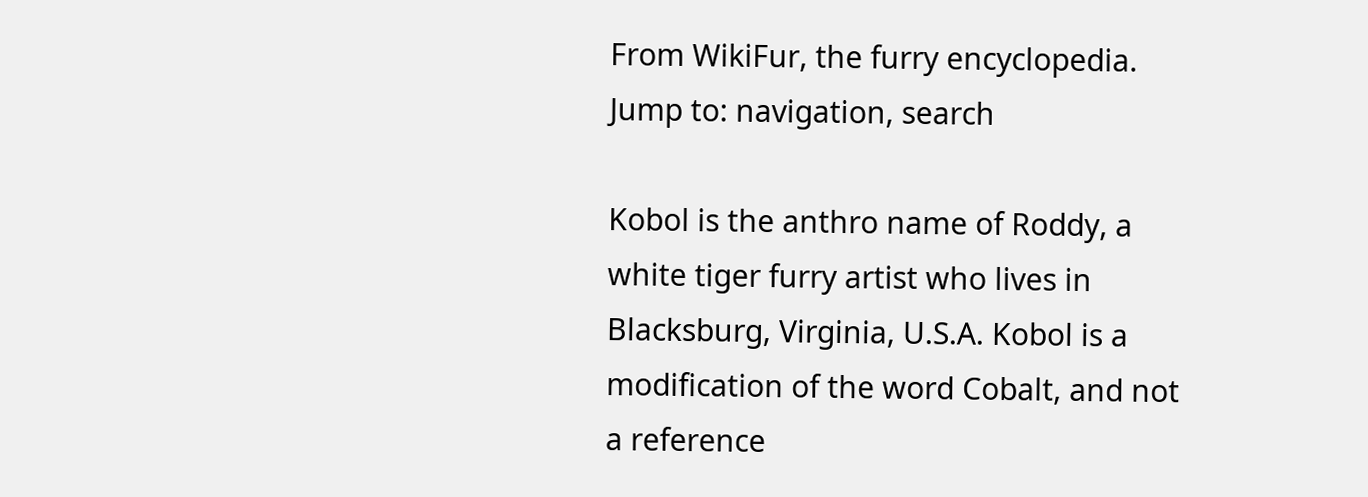From WikiFur, the furry encyclopedia.
Jump to: navigation, search

Kobol is the anthro name of Roddy, a white tiger furry artist who lives in Blacksburg, Virginia, U.S.A. Kobol is a modification of the word Cobalt, and not a reference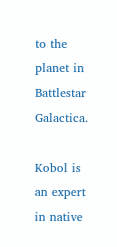to the planet in Battlestar Galactica.

Kobol is an expert in native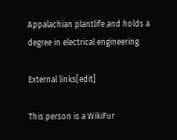Appalachian plantlife and holds a degree in electrical engineering.

External links[edit]

This person is a WikiFur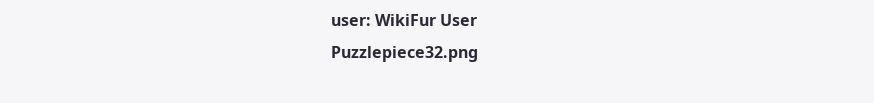user: WikiFur User
Puzzlepiece32.png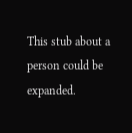This stub about a person could be expanded.